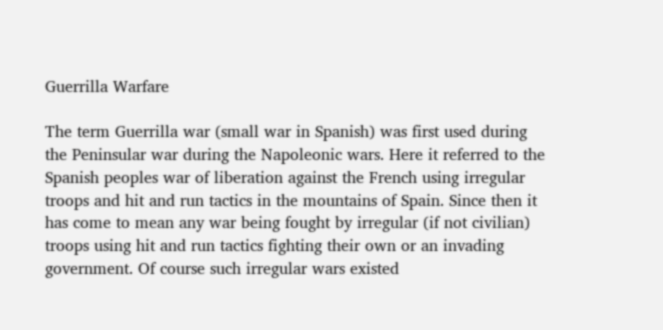Guerrilla Warfare

The term Guerrilla war (small war in Spanish) was first used during the Peninsular war during the Napoleonic wars. Here it referred to the Spanish peoples war of liberation against the French using irregular troops and hit and run tactics in the mountains of Spain. Since then it has come to mean any war being fought by irregular (if not civilian) troops using hit and run tactics fighting their own or an invading government. Of course such irregular wars existed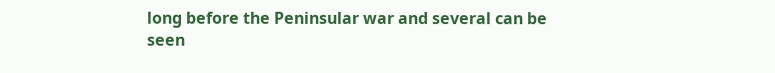long before the Peninsular war and several can be seen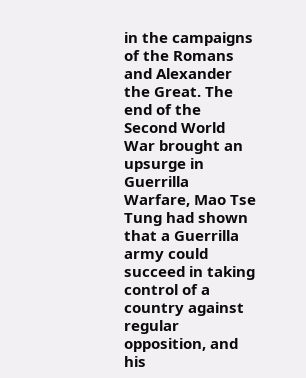in the campaigns of the Romans and Alexander the Great. The end of the Second World War brought an upsurge in Guerrilla Warfare, Mao Tse Tung had shown that a Guerrilla army could succeed in taking control of a country against regular opposition, and his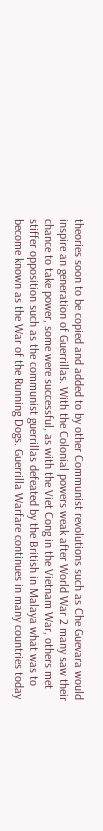theories soon to be copied and added to by other Communist revolutions such as Che Guevara would inspire an generation of Guerrillas. With the Colonial powers weak after World War 2 many saw their chance to take power, some were successful, as with the Viet Cong in the Vietnam War, others met stiffer opposition such as the communist guerrillas defeated by the British in Malaya what was to become known as the War of the Running Dogs. Guerrilla Warfare continues in many countries today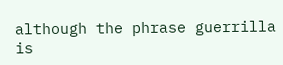although the phrase guerrilla is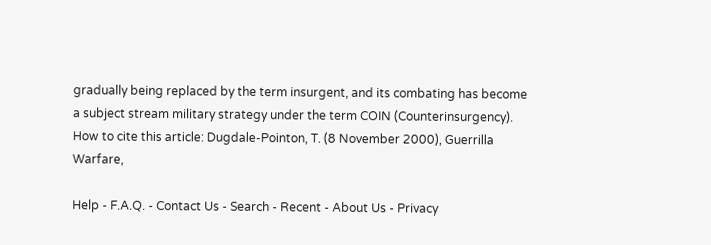gradually being replaced by the term insurgent, and its combating has become a subject stream military strategy under the term COIN (Counterinsurgency).
How to cite this article: Dugdale-Pointon, T. (8 November 2000), Guerrilla Warfare,

Help - F.A.Q. - Contact Us - Search - Recent - About Us - Privacy